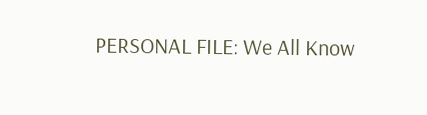PERSONAL FILE: We All Know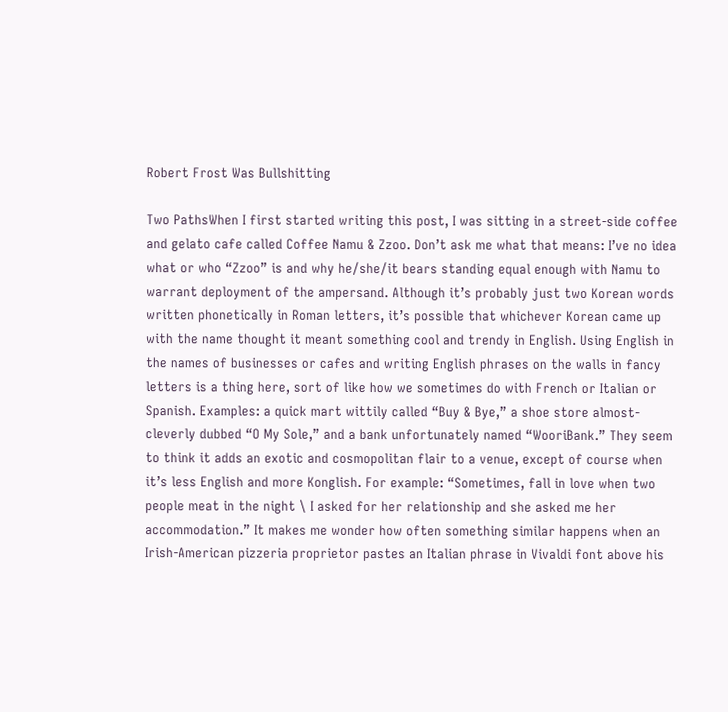Robert Frost Was Bullshitting

Two PathsWhen I first started writing this post, I was sitting in a street-side coffee and gelato cafe called Coffee Namu & Zzoo. Don’t ask me what that means: I’ve no idea what or who “Zzoo” is and why he/she/it bears standing equal enough with Namu to warrant deployment of the ampersand. Although it’s probably just two Korean words written phonetically in Roman letters, it’s possible that whichever Korean came up with the name thought it meant something cool and trendy in English. Using English in the names of businesses or cafes and writing English phrases on the walls in fancy letters is a thing here, sort of like how we sometimes do with French or Italian or Spanish. Examples: a quick mart wittily called “Buy & Bye,” a shoe store almost-cleverly dubbed “O My Sole,” and a bank unfortunately named “WooriBank.” They seem to think it adds an exotic and cosmopolitan flair to a venue, except of course when it’s less English and more Konglish. For example: “Sometimes, fall in love when two people meat in the night \ I asked for her relationship and she asked me her accommodation.” It makes me wonder how often something similar happens when an Irish-American pizzeria proprietor pastes an Italian phrase in Vivaldi font above his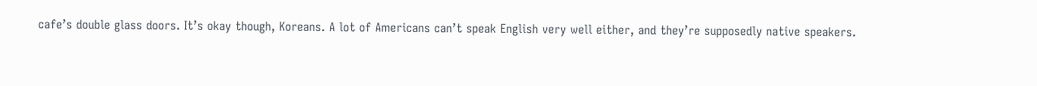cafe’s double glass doors. It’s okay though, Koreans. A lot of Americans can’t speak English very well either, and they’re supposedly native speakers.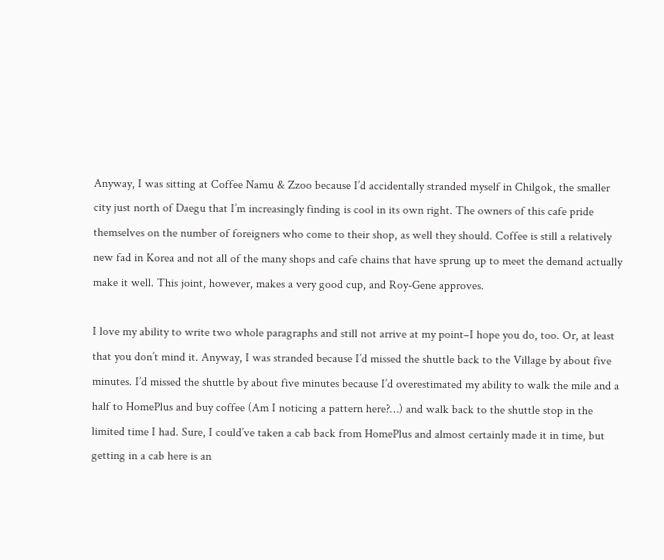Anyway, I was sitting at Coffee Namu & Zzoo because I’d accidentally stranded myself in Chilgok, the smaller city just north of Daegu that I’m increasingly finding is cool in its own right. The owners of this cafe pride themselves on the number of foreigners who come to their shop, as well they should. Coffee is still a relatively new fad in Korea and not all of the many shops and cafe chains that have sprung up to meet the demand actually make it well. This joint, however, makes a very good cup, and Roy-Gene approves.

I love my ability to write two whole paragraphs and still not arrive at my point–I hope you do, too. Or, at least that you don’t mind it. Anyway, I was stranded because I’d missed the shuttle back to the Village by about five minutes. I’d missed the shuttle by about five minutes because I’d overestimated my ability to walk the mile and a half to HomePlus and buy coffee (Am I noticing a pattern here?…) and walk back to the shuttle stop in the limited time I had. Sure, I could’ve taken a cab back from HomePlus and almost certainly made it in time, but getting in a cab here is an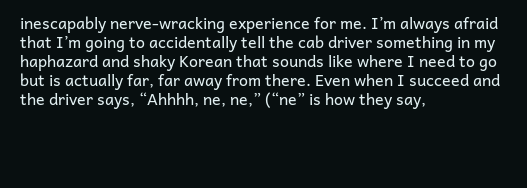inescapably nerve-wracking experience for me. I’m always afraid that I’m going to accidentally tell the cab driver something in my haphazard and shaky Korean that sounds like where I need to go but is actually far, far away from there. Even when I succeed and the driver says, “Ahhhh, ne, ne,” (“ne” is how they say,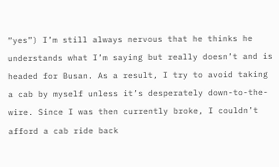“yes”) I’m still always nervous that he thinks he understands what I’m saying but really doesn’t and is headed for Busan. As a result, I try to avoid taking a cab by myself unless it’s desperately down-to-the-wire. Since I was then currently broke, I couldn’t afford a cab ride back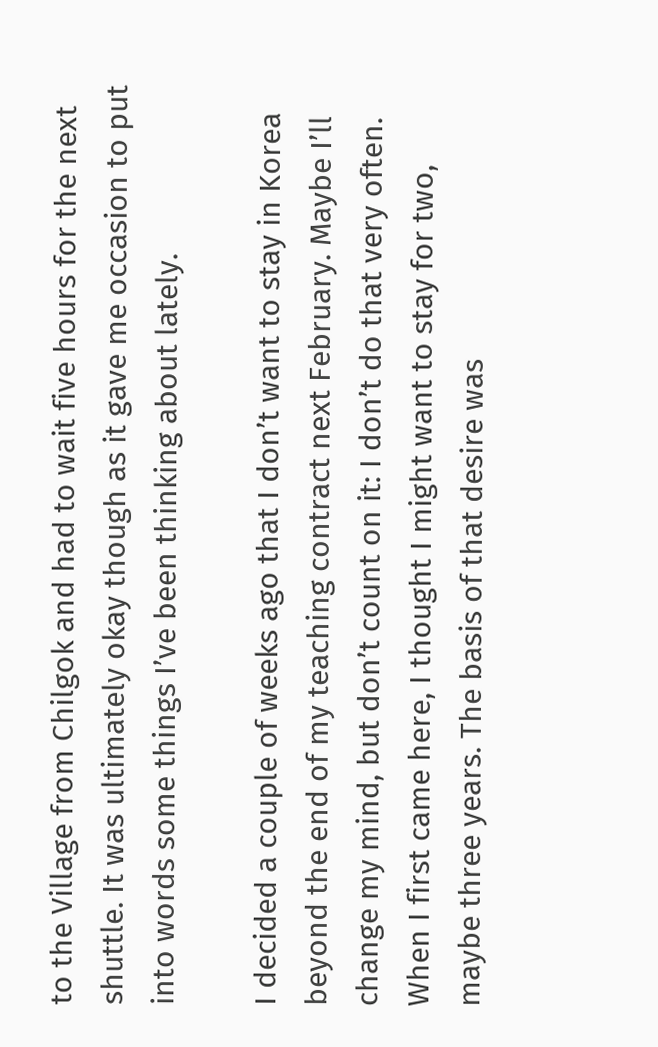to the Village from Chilgok and had to wait five hours for the next shuttle. It was ultimately okay though as it gave me occasion to put into words some things I’ve been thinking about lately.

I decided a couple of weeks ago that I don’t want to stay in Korea beyond the end of my teaching contract next February. Maybe I’ll change my mind, but don’t count on it: I don’t do that very often. When I first came here, I thought I might want to stay for two, maybe three years. The basis of that desire was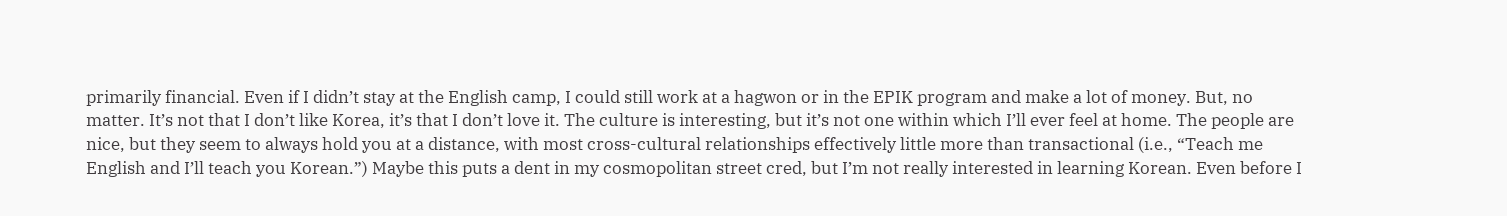primarily financial. Even if I didn’t stay at the English camp, I could still work at a hagwon or in the EPIK program and make a lot of money. But, no matter. It’s not that I don’t like Korea, it’s that I don’t love it. The culture is interesting, but it’s not one within which I’ll ever feel at home. The people are nice, but they seem to always hold you at a distance, with most cross-cultural relationships effectively little more than transactional (i.e., “Teach me English and I’ll teach you Korean.”) Maybe this puts a dent in my cosmopolitan street cred, but I’m not really interested in learning Korean. Even before I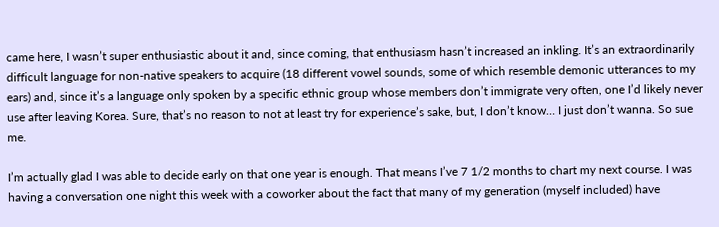came here, I wasn’t super enthusiastic about it and, since coming, that enthusiasm hasn’t increased an inkling. It’s an extraordinarily difficult language for non-native speakers to acquire (18 different vowel sounds, some of which resemble demonic utterances to my ears) and, since it’s a language only spoken by a specific ethnic group whose members don’t immigrate very often, one I’d likely never use after leaving Korea. Sure, that’s no reason to not at least try for experience’s sake, but, I don’t know… I just don’t wanna. So sue me.

I’m actually glad I was able to decide early on that one year is enough. That means I’ve 7 1/2 months to chart my next course. I was having a conversation one night this week with a coworker about the fact that many of my generation (myself included) have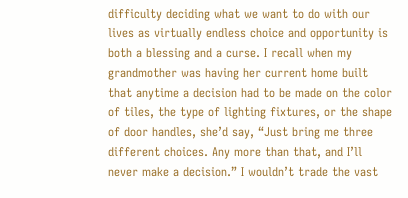difficulty deciding what we want to do with our lives as virtually endless choice and opportunity is both a blessing and a curse. I recall when my grandmother was having her current home built that anytime a decision had to be made on the color of tiles, the type of lighting fixtures, or the shape of door handles, she’d say, “Just bring me three different choices. Any more than that, and I’ll never make a decision.” I wouldn’t trade the vast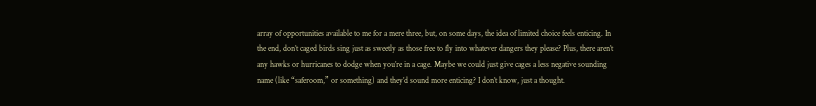array of opportunities available to me for a mere three, but, on some days, the idea of limited choice feels enticing. In the end, don’t caged birds sing just as sweetly as those free to fly into whatever dangers they please? Plus, there aren’t any hawks or hurricanes to dodge when you’re in a cage. Maybe we could just give cages a less negative sounding name (like “saferoom,” or something) and they’d sound more enticing? I don’t know, just a thought.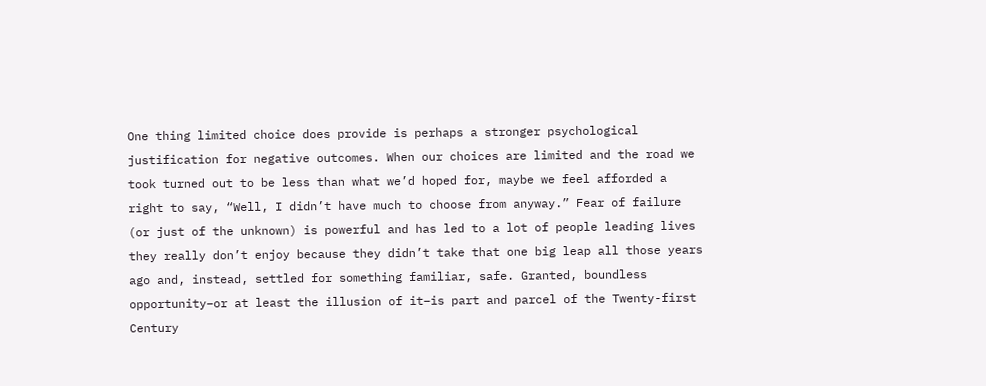One thing limited choice does provide is perhaps a stronger psychological justification for negative outcomes. When our choices are limited and the road we took turned out to be less than what we’d hoped for, maybe we feel afforded a right to say, “Well, I didn’t have much to choose from anyway.” Fear of failure (or just of the unknown) is powerful and has led to a lot of people leading lives they really don’t enjoy because they didn’t take that one big leap all those years ago and, instead, settled for something familiar, safe. Granted, boundless opportunity–or at least the illusion of it–is part and parcel of the Twenty-first Century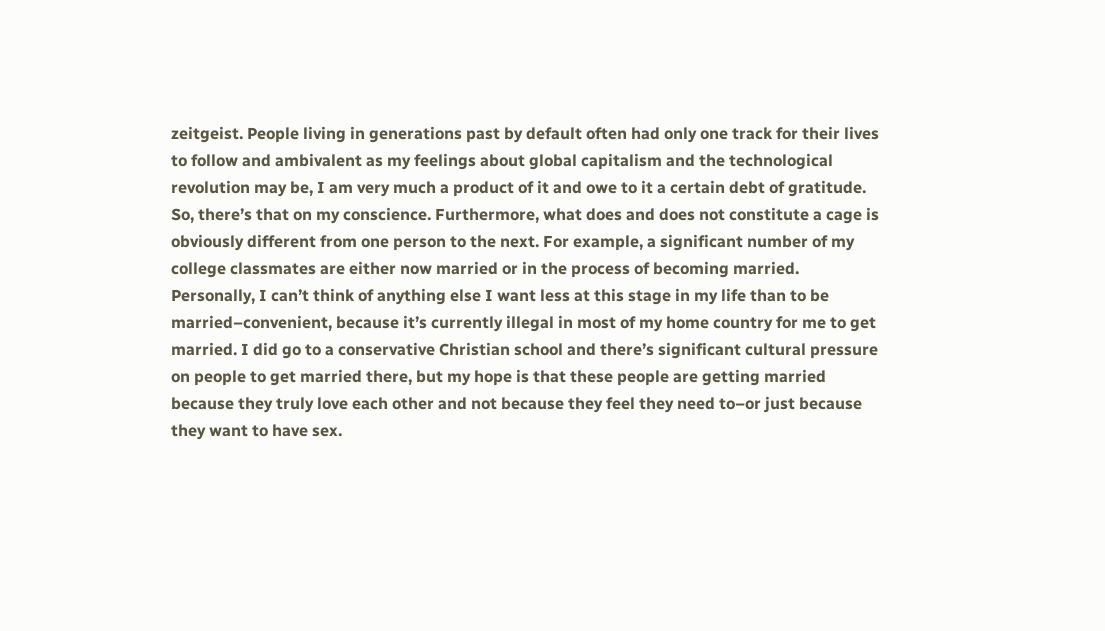zeitgeist. People living in generations past by default often had only one track for their lives to follow and ambivalent as my feelings about global capitalism and the technological revolution may be, I am very much a product of it and owe to it a certain debt of gratitude. So, there’s that on my conscience. Furthermore, what does and does not constitute a cage is obviously different from one person to the next. For example, a significant number of my college classmates are either now married or in the process of becoming married. Personally, I can’t think of anything else I want less at this stage in my life than to be married–convenient, because it’s currently illegal in most of my home country for me to get married. I did go to a conservative Christian school and there’s significant cultural pressure on people to get married there, but my hope is that these people are getting married because they truly love each other and not because they feel they need to–or just because they want to have sex.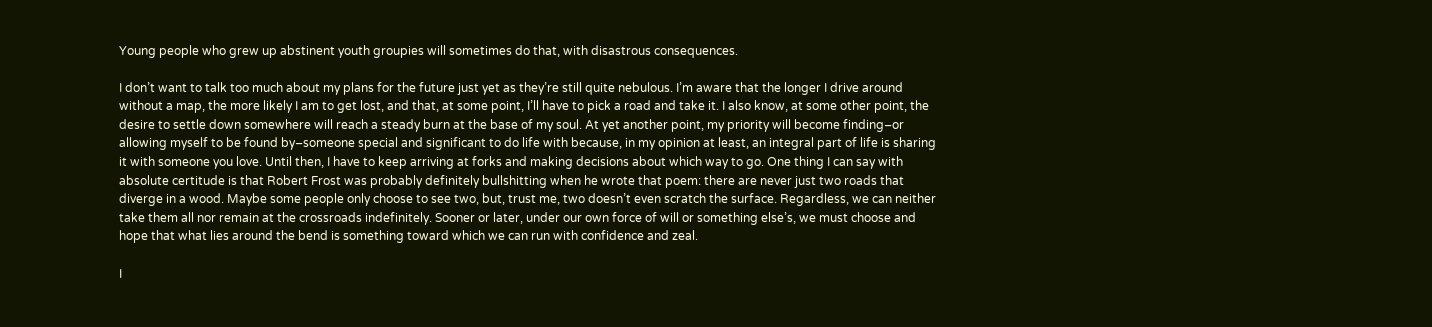Young people who grew up abstinent youth groupies will sometimes do that, with disastrous consequences.

I don’t want to talk too much about my plans for the future just yet as they’re still quite nebulous. I’m aware that the longer I drive around without a map, the more likely I am to get lost, and that, at some point, I’ll have to pick a road and take it. I also know, at some other point, the desire to settle down somewhere will reach a steady burn at the base of my soul. At yet another point, my priority will become finding–or allowing myself to be found by–someone special and significant to do life with because, in my opinion at least, an integral part of life is sharing it with someone you love. Until then, I have to keep arriving at forks and making decisions about which way to go. One thing I can say with absolute certitude is that Robert Frost was probably definitely bullshitting when he wrote that poem: there are never just two roads that diverge in a wood. Maybe some people only choose to see two, but, trust me, two doesn’t even scratch the surface. Regardless, we can neither take them all nor remain at the crossroads indefinitely. Sooner or later, under our own force of will or something else’s, we must choose and hope that what lies around the bend is something toward which we can run with confidence and zeal.

I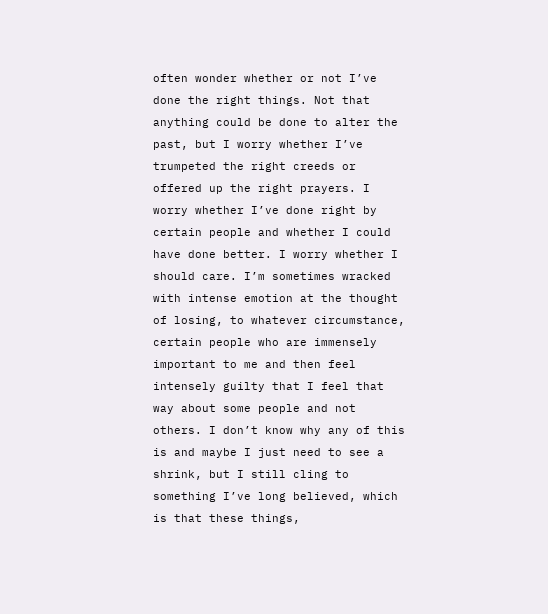often wonder whether or not I’ve done the right things. Not that anything could be done to alter the past, but I worry whether I’ve trumpeted the right creeds or offered up the right prayers. I worry whether I’ve done right by certain people and whether I could have done better. I worry whether I should care. I’m sometimes wracked with intense emotion at the thought of losing, to whatever circumstance, certain people who are immensely important to me and then feel intensely guilty that I feel that way about some people and not others. I don’t know why any of this is and maybe I just need to see a shrink, but I still cling to something I’ve long believed, which is that these things,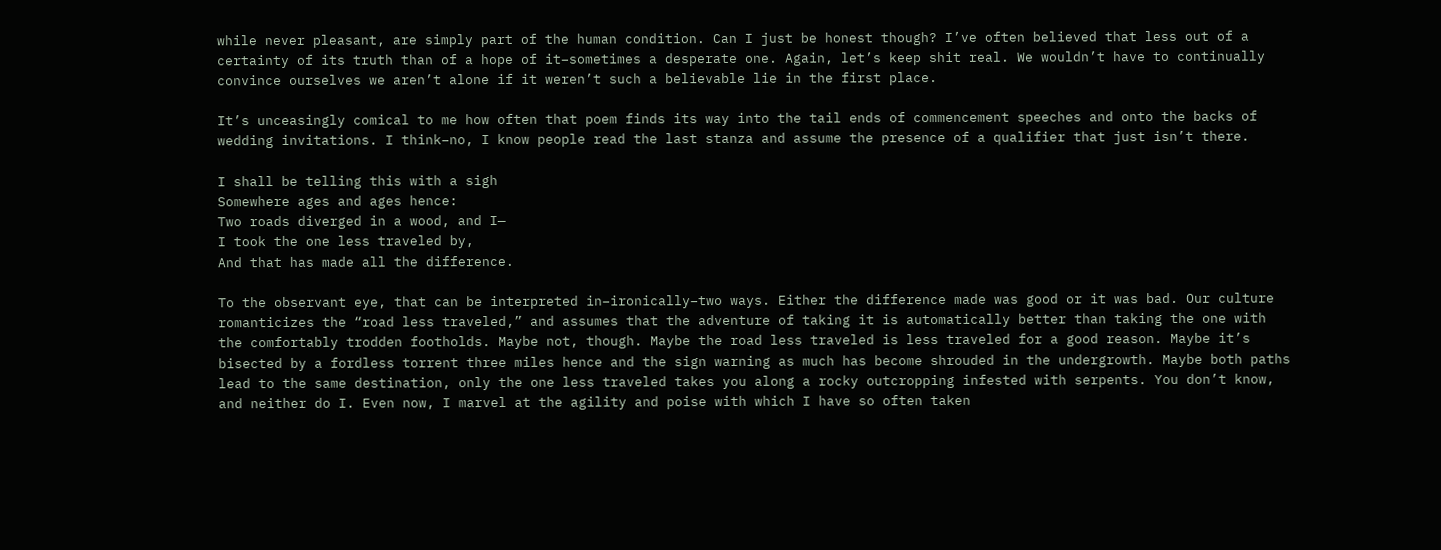while never pleasant, are simply part of the human condition. Can I just be honest though? I’ve often believed that less out of a certainty of its truth than of a hope of it–sometimes a desperate one. Again, let’s keep shit real. We wouldn’t have to continually convince ourselves we aren’t alone if it weren’t such a believable lie in the first place.

It’s unceasingly comical to me how often that poem finds its way into the tail ends of commencement speeches and onto the backs of wedding invitations. I think–no, I know people read the last stanza and assume the presence of a qualifier that just isn’t there.

I shall be telling this with a sigh
Somewhere ages and ages hence:
Two roads diverged in a wood, and I—
I took the one less traveled by,
And that has made all the difference.

To the observant eye, that can be interpreted in–ironically–two ways. Either the difference made was good or it was bad. Our culture romanticizes the “road less traveled,” and assumes that the adventure of taking it is automatically better than taking the one with the comfortably trodden footholds. Maybe not, though. Maybe the road less traveled is less traveled for a good reason. Maybe it’s bisected by a fordless torrent three miles hence and the sign warning as much has become shrouded in the undergrowth. Maybe both paths lead to the same destination, only the one less traveled takes you along a rocky outcropping infested with serpents. You don’t know, and neither do I. Even now, I marvel at the agility and poise with which I have so often taken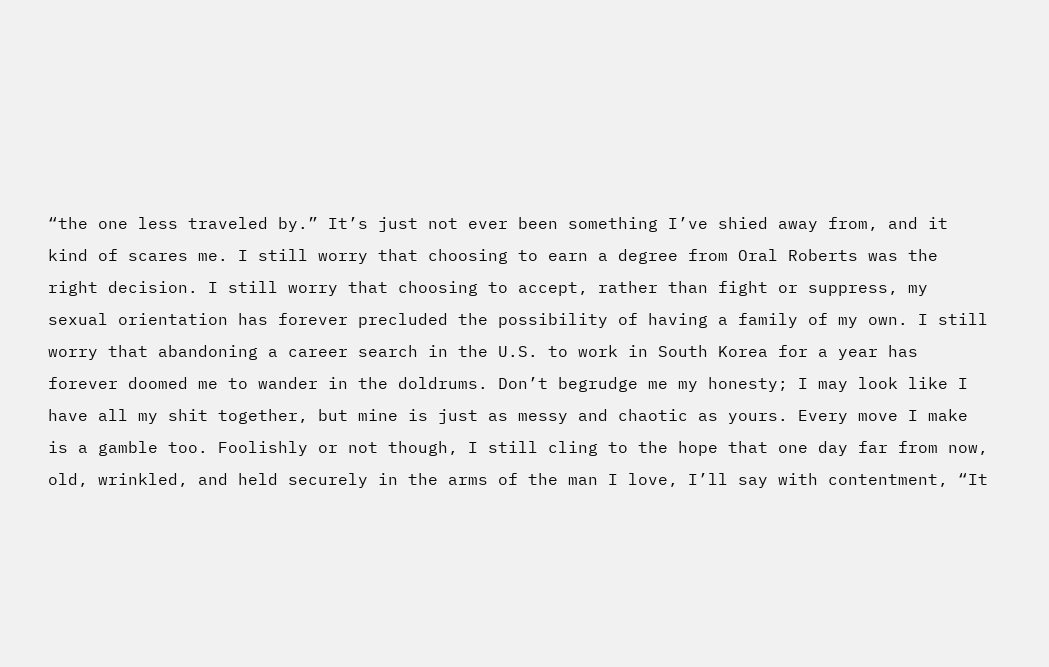“the one less traveled by.” It’s just not ever been something I’ve shied away from, and it kind of scares me. I still worry that choosing to earn a degree from Oral Roberts was the right decision. I still worry that choosing to accept, rather than fight or suppress, my sexual orientation has forever precluded the possibility of having a family of my own. I still worry that abandoning a career search in the U.S. to work in South Korea for a year has forever doomed me to wander in the doldrums. Don’t begrudge me my honesty; I may look like I have all my shit together, but mine is just as messy and chaotic as yours. Every move I make is a gamble too. Foolishly or not though, I still cling to the hope that one day far from now, old, wrinkled, and held securely in the arms of the man I love, I’ll say with contentment, “It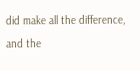did make all the difference, and the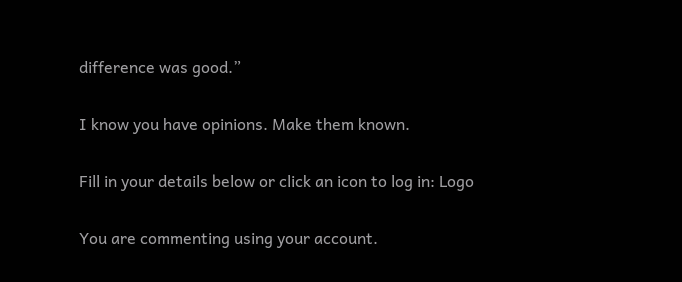difference was good.”

I know you have opinions. Make them known.

Fill in your details below or click an icon to log in: Logo

You are commenting using your account.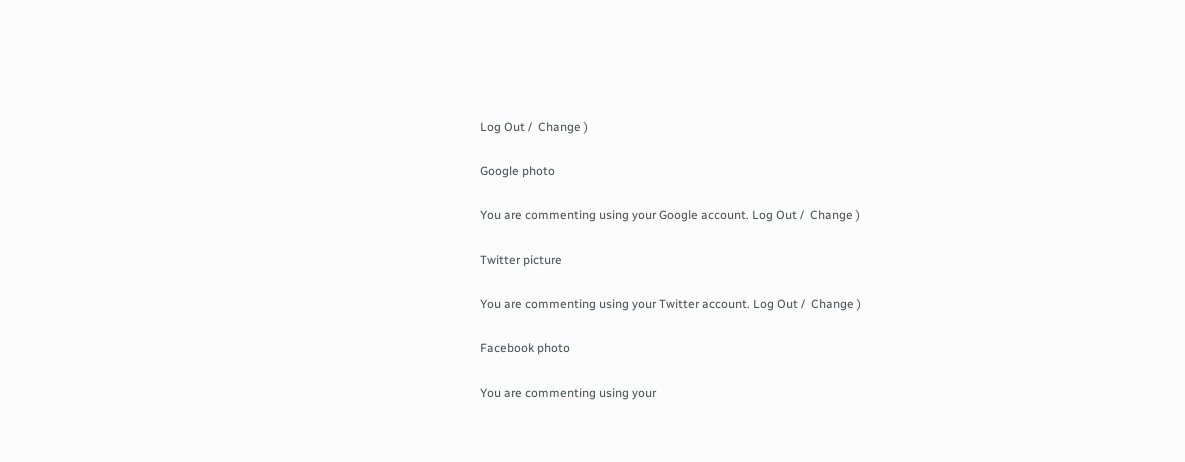Log Out /  Change )

Google photo

You are commenting using your Google account. Log Out /  Change )

Twitter picture

You are commenting using your Twitter account. Log Out /  Change )

Facebook photo

You are commenting using your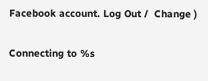Facebook account. Log Out /  Change )

Connecting to %s